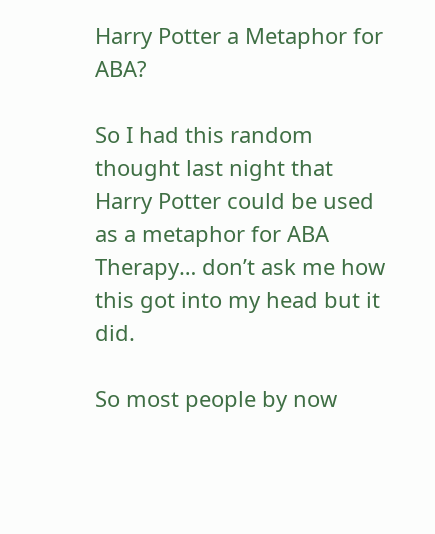Harry Potter a Metaphor for ABA?

So I had this random thought last night that Harry Potter could be used as a metaphor for ABA Therapy… don’t ask me how this got into my head but it did.

So most people by now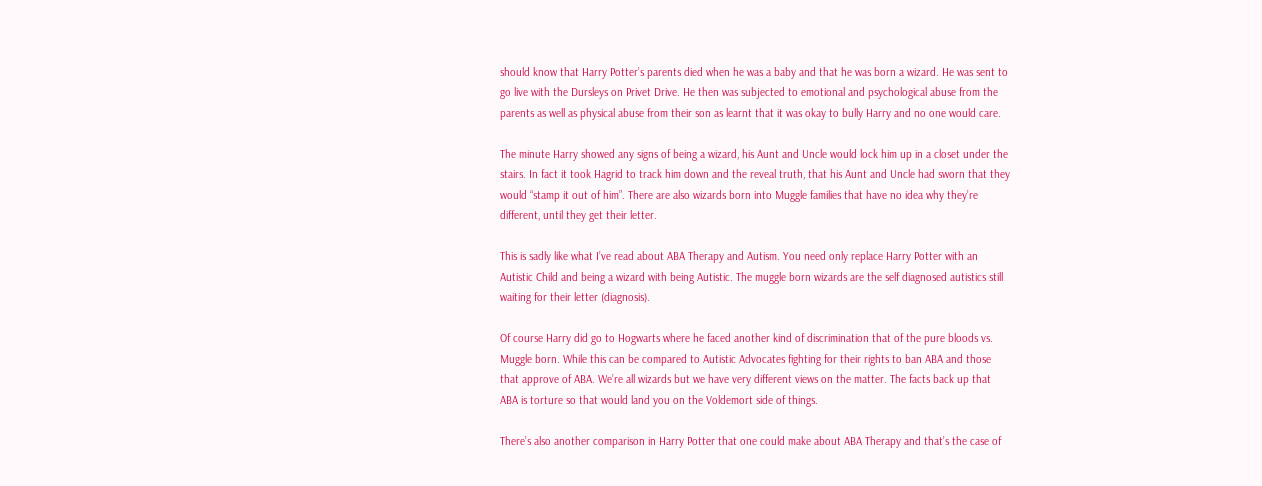should know that Harry Potter’s parents died when he was a baby and that he was born a wizard. He was sent to go live with the Dursleys on Privet Drive. He then was subjected to emotional and psychological abuse from the parents as well as physical abuse from their son as learnt that it was okay to bully Harry and no one would care.

The minute Harry showed any signs of being a wizard, his Aunt and Uncle would lock him up in a closet under the stairs. In fact it took Hagrid to track him down and the reveal truth, that his Aunt and Uncle had sworn that they would “stamp it out of him”. There are also wizards born into Muggle families that have no idea why they’re different, until they get their letter.

This is sadly like what I’ve read about ABA Therapy and Autism. You need only replace Harry Potter with an Autistic Child and being a wizard with being Autistic. The muggle born wizards are the self diagnosed autistics still waiting for their letter (diagnosis).

Of course Harry did go to Hogwarts where he faced another kind of discrimination that of the pure bloods vs. Muggle born. While this can be compared to Autistic Advocates fighting for their rights to ban ABA and those that approve of ABA. We’re all wizards but we have very different views on the matter. The facts back up that ABA is torture so that would land you on the Voldemort side of things.

There’s also another comparison in Harry Potter that one could make about ABA Therapy and that’s the case of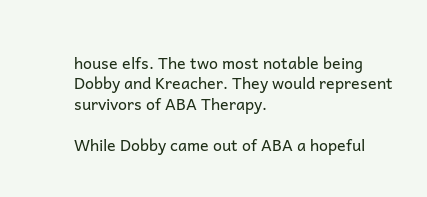house elfs. The two most notable being Dobby and Kreacher. They would represent survivors of ABA Therapy.

While Dobby came out of ABA a hopeful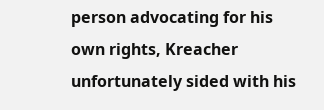person advocating for his own rights, Kreacher unfortunately sided with his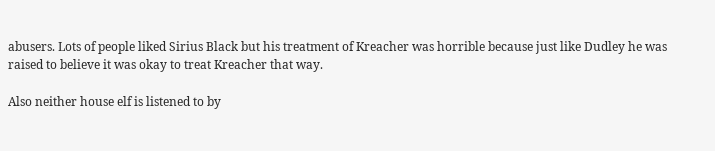abusers. Lots of people liked Sirius Black but his treatment of Kreacher was horrible because just like Dudley he was raised to believe it was okay to treat Kreacher that way.

Also neither house elf is listened to by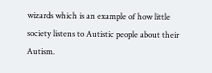wizards which is an example of how little society listens to Autistic people about their Autism.